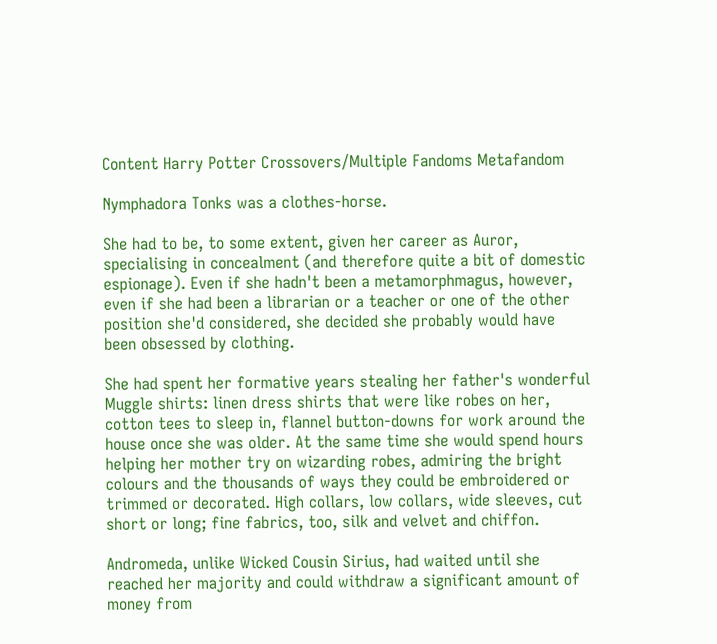Content Harry Potter Crossovers/Multiple Fandoms Metafandom

Nymphadora Tonks was a clothes-horse.

She had to be, to some extent, given her career as Auror, specialising in concealment (and therefore quite a bit of domestic espionage). Even if she hadn't been a metamorphmagus, however, even if she had been a librarian or a teacher or one of the other position she'd considered, she decided she probably would have been obsessed by clothing.

She had spent her formative years stealing her father's wonderful Muggle shirts: linen dress shirts that were like robes on her, cotton tees to sleep in, flannel button-downs for work around the house once she was older. At the same time she would spend hours helping her mother try on wizarding robes, admiring the bright colours and the thousands of ways they could be embroidered or trimmed or decorated. High collars, low collars, wide sleeves, cut short or long; fine fabrics, too, silk and velvet and chiffon.

Andromeda, unlike Wicked Cousin Sirius, had waited until she reached her majority and could withdraw a significant amount of money from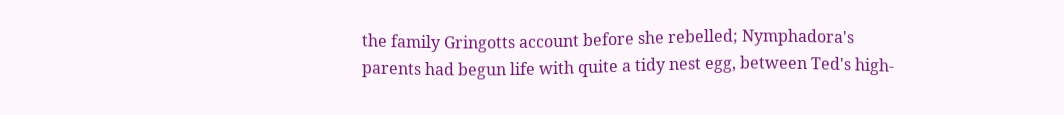the family Gringotts account before she rebelled; Nymphadora's parents had begun life with quite a tidy nest egg, between Ted's high-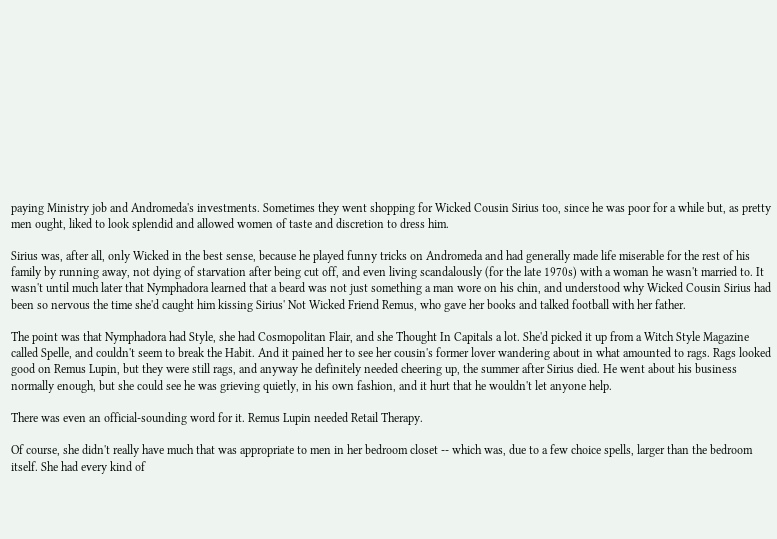paying Ministry job and Andromeda's investments. Sometimes they went shopping for Wicked Cousin Sirius too, since he was poor for a while but, as pretty men ought, liked to look splendid and allowed women of taste and discretion to dress him.

Sirius was, after all, only Wicked in the best sense, because he played funny tricks on Andromeda and had generally made life miserable for the rest of his family by running away, not dying of starvation after being cut off, and even living scandalously (for the late 1970s) with a woman he wasn't married to. It wasn't until much later that Nymphadora learned that a beard was not just something a man wore on his chin, and understood why Wicked Cousin Sirius had been so nervous the time she'd caught him kissing Sirius' Not Wicked Friend Remus, who gave her books and talked football with her father.

The point was that Nymphadora had Style, she had Cosmopolitan Flair, and she Thought In Capitals a lot. She'd picked it up from a Witch Style Magazine called Spelle, and couldn't seem to break the Habit. And it pained her to see her cousin's former lover wandering about in what amounted to rags. Rags looked good on Remus Lupin, but they were still rags, and anyway he definitely needed cheering up, the summer after Sirius died. He went about his business normally enough, but she could see he was grieving quietly, in his own fashion, and it hurt that he wouldn't let anyone help.

There was even an official-sounding word for it. Remus Lupin needed Retail Therapy.

Of course, she didn't really have much that was appropriate to men in her bedroom closet -- which was, due to a few choice spells, larger than the bedroom itself. She had every kind of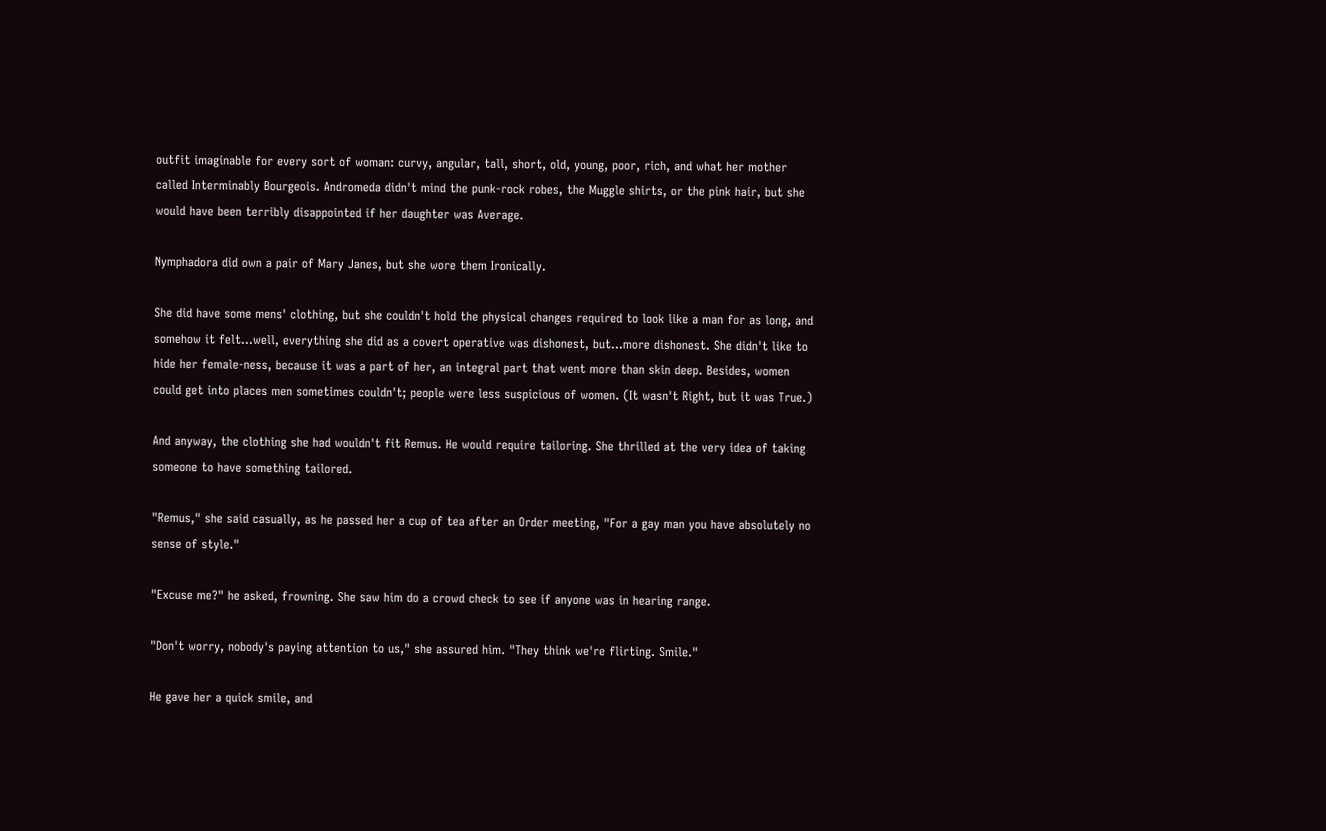outfit imaginable for every sort of woman: curvy, angular, tall, short, old, young, poor, rich, and what her mother called Interminably Bourgeois. Andromeda didn't mind the punk-rock robes, the Muggle shirts, or the pink hair, but she would have been terribly disappointed if her daughter was Average.

Nymphadora did own a pair of Mary Janes, but she wore them Ironically.

She did have some mens' clothing, but she couldn't hold the physical changes required to look like a man for as long, and somehow it felt...well, everything she did as a covert operative was dishonest, but...more dishonest. She didn't like to hide her female-ness, because it was a part of her, an integral part that went more than skin deep. Besides, women could get into places men sometimes couldn't; people were less suspicious of women. (It wasn't Right, but it was True.)

And anyway, the clothing she had wouldn't fit Remus. He would require tailoring. She thrilled at the very idea of taking someone to have something tailored.

"Remus," she said casually, as he passed her a cup of tea after an Order meeting, "For a gay man you have absolutely no sense of style."

"Excuse me?" he asked, frowning. She saw him do a crowd check to see if anyone was in hearing range.

"Don't worry, nobody's paying attention to us," she assured him. "They think we're flirting. Smile."

He gave her a quick smile, and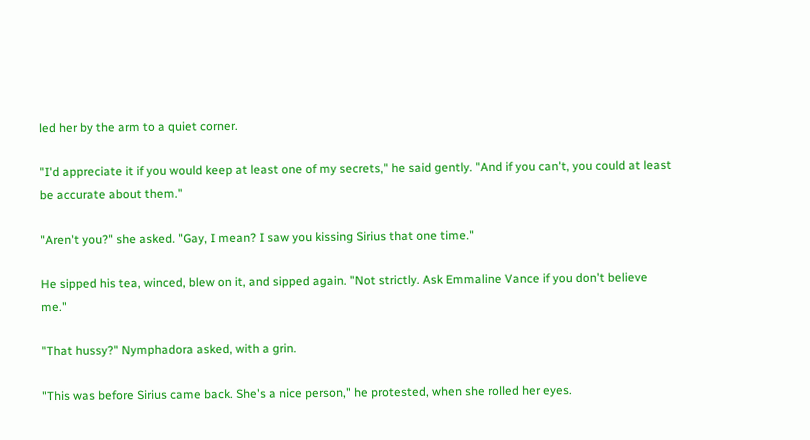led her by the arm to a quiet corner.

"I'd appreciate it if you would keep at least one of my secrets," he said gently. "And if you can't, you could at least be accurate about them."

"Aren't you?" she asked. "Gay, I mean? I saw you kissing Sirius that one time."

He sipped his tea, winced, blew on it, and sipped again. "Not strictly. Ask Emmaline Vance if you don't believe me."

"That hussy?" Nymphadora asked, with a grin.

"This was before Sirius came back. She's a nice person," he protested, when she rolled her eyes.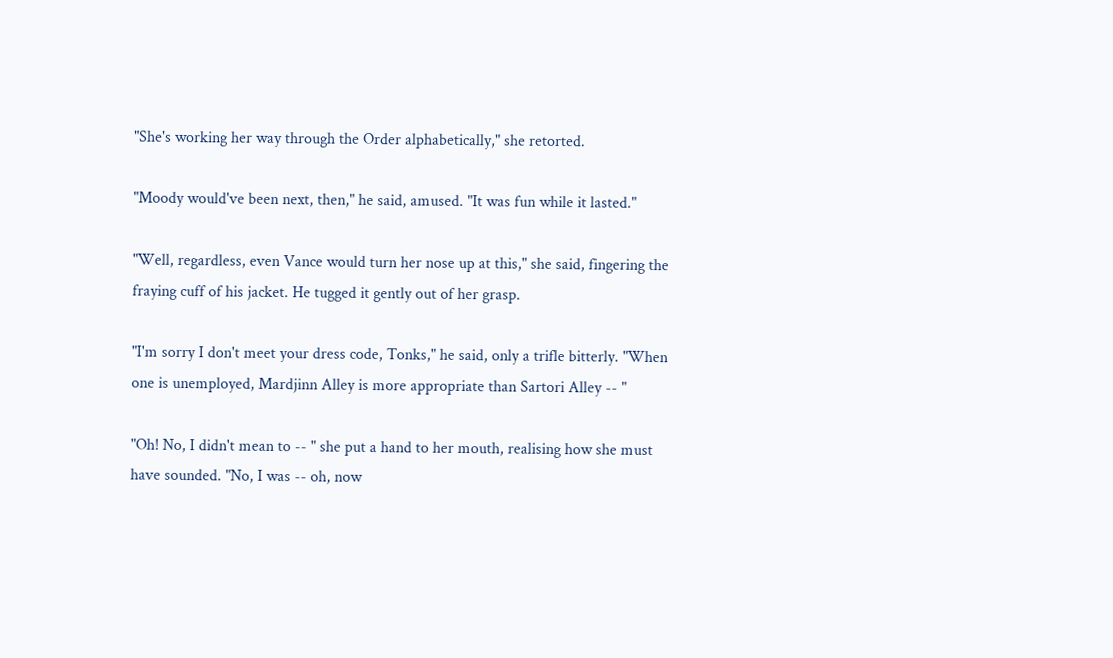"She's working her way through the Order alphabetically," she retorted.

"Moody would've been next, then," he said, amused. "It was fun while it lasted."

"Well, regardless, even Vance would turn her nose up at this," she said, fingering the fraying cuff of his jacket. He tugged it gently out of her grasp.

"I'm sorry I don't meet your dress code, Tonks," he said, only a trifle bitterly. "When one is unemployed, Mardjinn Alley is more appropriate than Sartori Alley -- "

"Oh! No, I didn't mean to -- " she put a hand to her mouth, realising how she must have sounded. "No, I was -- oh, now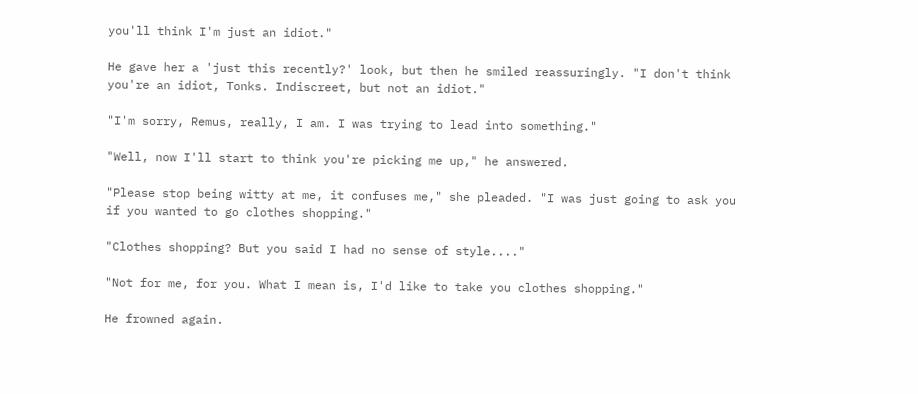you'll think I'm just an idiot."

He gave her a 'just this recently?' look, but then he smiled reassuringly. "I don't think you're an idiot, Tonks. Indiscreet, but not an idiot."

"I'm sorry, Remus, really, I am. I was trying to lead into something."

"Well, now I'll start to think you're picking me up," he answered.

"Please stop being witty at me, it confuses me," she pleaded. "I was just going to ask you if you wanted to go clothes shopping."

"Clothes shopping? But you said I had no sense of style...."

"Not for me, for you. What I mean is, I'd like to take you clothes shopping."

He frowned again.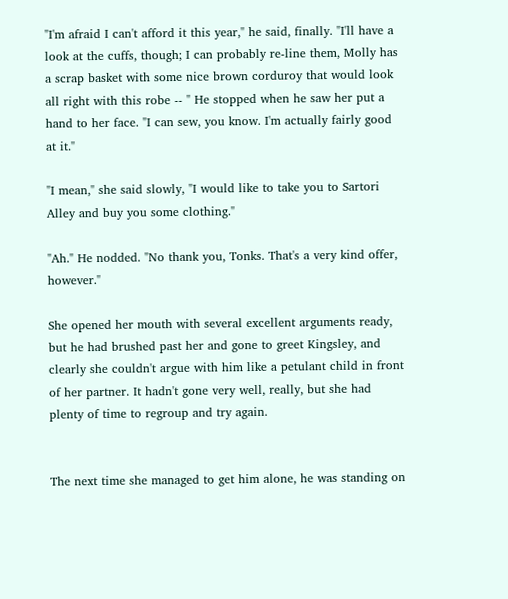"I'm afraid I can't afford it this year," he said, finally. "I'll have a look at the cuffs, though; I can probably re-line them, Molly has a scrap basket with some nice brown corduroy that would look all right with this robe -- " He stopped when he saw her put a hand to her face. "I can sew, you know. I'm actually fairly good at it."

"I mean," she said slowly, "I would like to take you to Sartori Alley and buy you some clothing."

"Ah." He nodded. "No thank you, Tonks. That's a very kind offer, however."

She opened her mouth with several excellent arguments ready, but he had brushed past her and gone to greet Kingsley, and clearly she couldn't argue with him like a petulant child in front of her partner. It hadn't gone very well, really, but she had plenty of time to regroup and try again.


The next time she managed to get him alone, he was standing on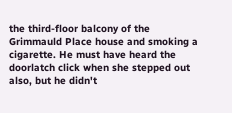the third-floor balcony of the Grimmauld Place house and smoking a cigarette. He must have heard the doorlatch click when she stepped out also, but he didn't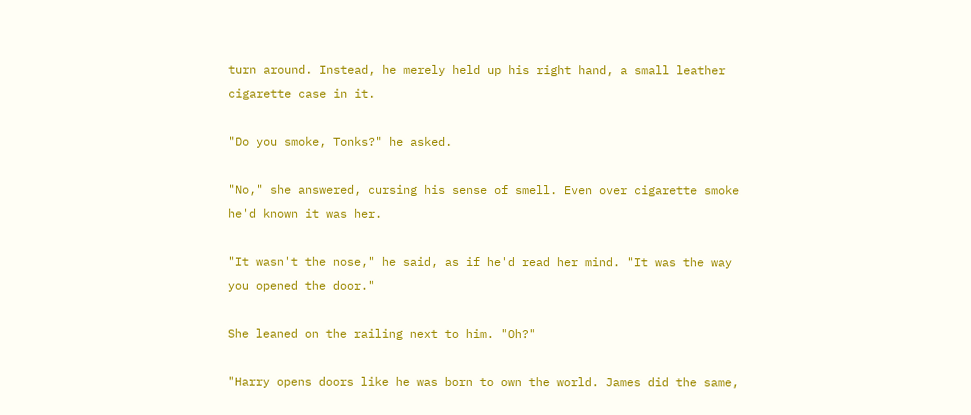turn around. Instead, he merely held up his right hand, a small leather cigarette case in it.

"Do you smoke, Tonks?" he asked.

"No," she answered, cursing his sense of smell. Even over cigarette smoke he'd known it was her.

"It wasn't the nose," he said, as if he'd read her mind. "It was the way you opened the door."

She leaned on the railing next to him. "Oh?"

"Harry opens doors like he was born to own the world. James did the same,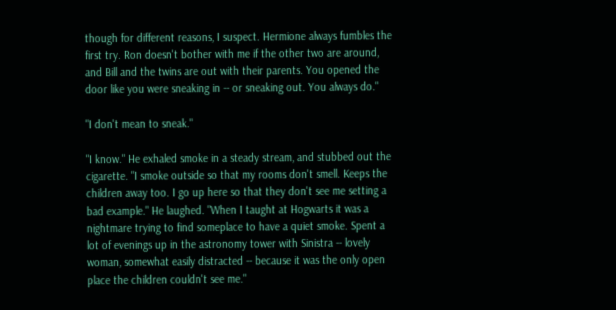though for different reasons, I suspect. Hermione always fumbles the first try. Ron doesn't bother with me if the other two are around, and Bill and the twins are out with their parents. You opened the door like you were sneaking in -- or sneaking out. You always do."

"I don't mean to sneak."

"I know." He exhaled smoke in a steady stream, and stubbed out the cigarette. "I smoke outside so that my rooms don't smell. Keeps the children away too. I go up here so that they don't see me setting a bad example." He laughed. "When I taught at Hogwarts it was a nightmare trying to find someplace to have a quiet smoke. Spent a lot of evenings up in the astronomy tower with Sinistra -- lovely woman, somewhat easily distracted -- because it was the only open place the children couldn't see me."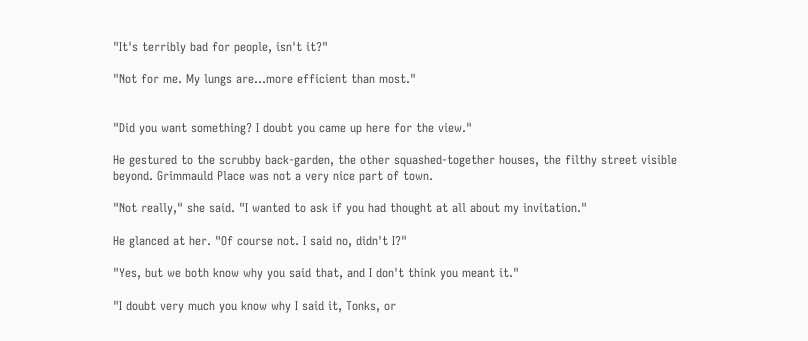"It's terribly bad for people, isn't it?"

"Not for me. My lungs are...more efficient than most."


"Did you want something? I doubt you came up here for the view."

He gestured to the scrubby back-garden, the other squashed-together houses, the filthy street visible beyond. Grimmauld Place was not a very nice part of town.

"Not really," she said. "I wanted to ask if you had thought at all about my invitation."

He glanced at her. "Of course not. I said no, didn't I?"

"Yes, but we both know why you said that, and I don't think you meant it."

"I doubt very much you know why I said it, Tonks, or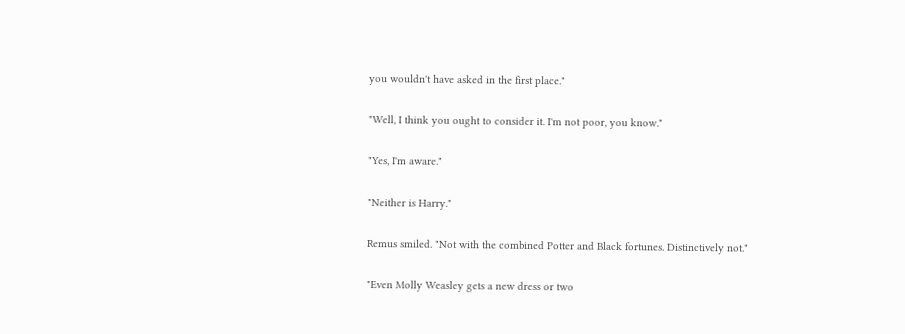you wouldn't have asked in the first place."

"Well, I think you ought to consider it. I'm not poor, you know."

"Yes, I'm aware."

"Neither is Harry."

Remus smiled. "Not with the combined Potter and Black fortunes. Distinctively not."

"Even Molly Weasley gets a new dress or two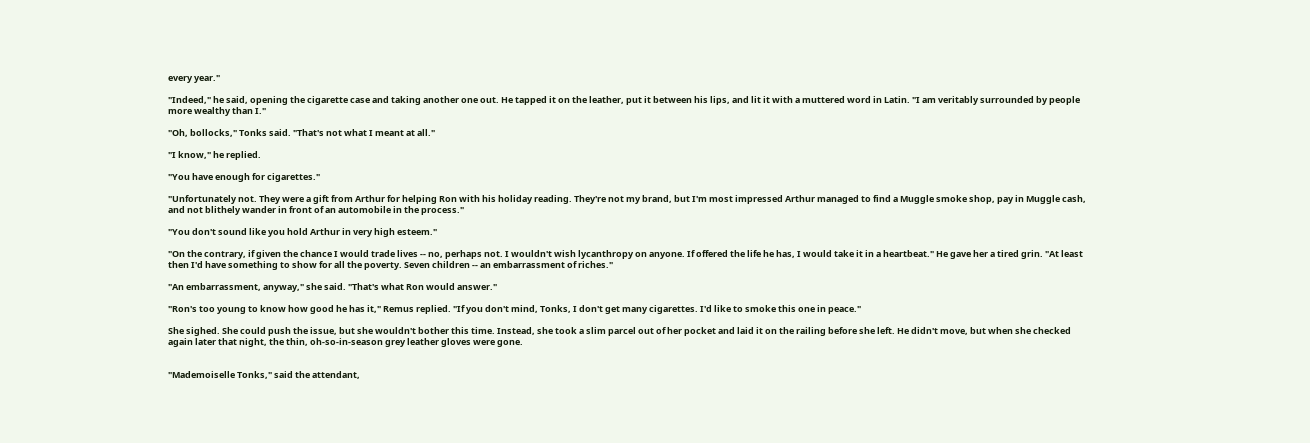every year."

"Indeed," he said, opening the cigarette case and taking another one out. He tapped it on the leather, put it between his lips, and lit it with a muttered word in Latin. "I am veritably surrounded by people more wealthy than I."

"Oh, bollocks," Tonks said. "That's not what I meant at all."

"I know," he replied.

"You have enough for cigarettes."

"Unfortunately not. They were a gift from Arthur for helping Ron with his holiday reading. They're not my brand, but I'm most impressed Arthur managed to find a Muggle smoke shop, pay in Muggle cash, and not blithely wander in front of an automobile in the process."

"You don't sound like you hold Arthur in very high esteem."

"On the contrary, if given the chance I would trade lives -- no, perhaps not. I wouldn't wish lycanthropy on anyone. If offered the life he has, I would take it in a heartbeat." He gave her a tired grin. "At least then I'd have something to show for all the poverty. Seven children -- an embarrassment of riches."

"An embarrassment, anyway," she said. "That's what Ron would answer."

"Ron's too young to know how good he has it," Remus replied. "If you don't mind, Tonks, I don't get many cigarettes. I'd like to smoke this one in peace."

She sighed. She could push the issue, but she wouldn't bother this time. Instead, she took a slim parcel out of her pocket and laid it on the railing before she left. He didn't move, but when she checked again later that night, the thin, oh-so-in-season grey leather gloves were gone.


"Mademoiselle Tonks," said the attendant,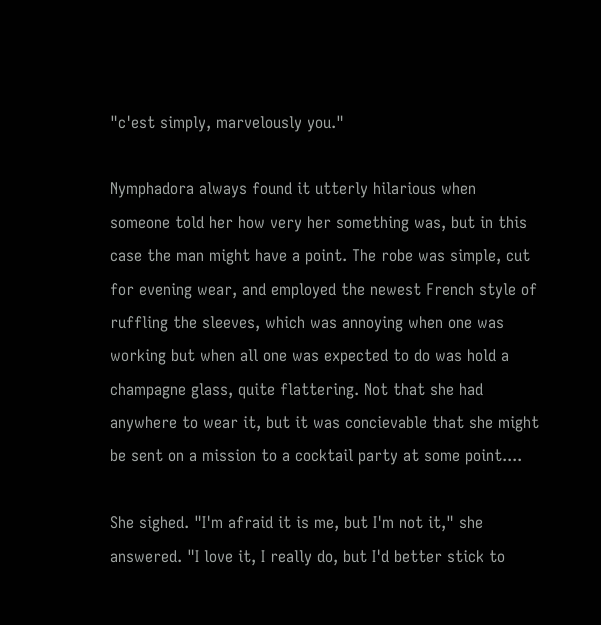"c'est simply, marvelously you."

Nymphadora always found it utterly hilarious when someone told her how very her something was, but in this case the man might have a point. The robe was simple, cut for evening wear, and employed the newest French style of ruffling the sleeves, which was annoying when one was working but when all one was expected to do was hold a champagne glass, quite flattering. Not that she had anywhere to wear it, but it was concievable that she might be sent on a mission to a cocktail party at some point....

She sighed. "I'm afraid it is me, but I'm not it," she answered. "I love it, I really do, but I'd better stick to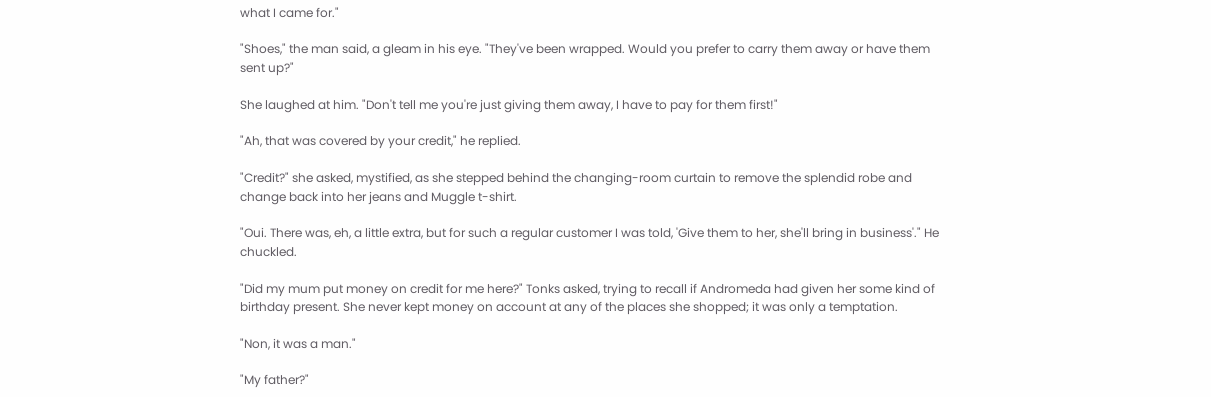what I came for."

"Shoes," the man said, a gleam in his eye. "They've been wrapped. Would you prefer to carry them away or have them sent up?"

She laughed at him. "Don't tell me you're just giving them away, I have to pay for them first!"

"Ah, that was covered by your credit," he replied.

"Credit?" she asked, mystified, as she stepped behind the changing-room curtain to remove the splendid robe and change back into her jeans and Muggle t-shirt.

"Oui. There was, eh, a little extra, but for such a regular customer I was told, 'Give them to her, she'll bring in business'." He chuckled.

"Did my mum put money on credit for me here?" Tonks asked, trying to recall if Andromeda had given her some kind of birthday present. She never kept money on account at any of the places she shopped; it was only a temptation.

"Non, it was a man."

"My father?"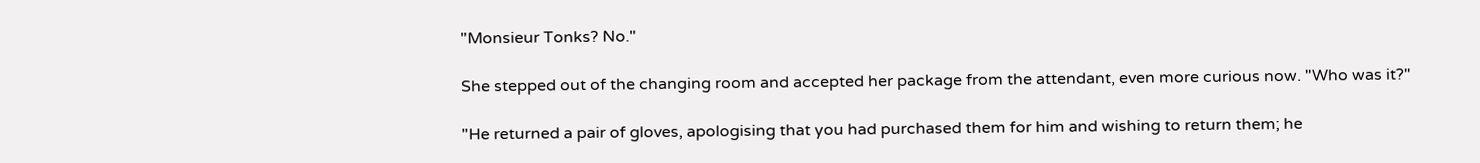"Monsieur Tonks? No."

She stepped out of the changing room and accepted her package from the attendant, even more curious now. "Who was it?"

"He returned a pair of gloves, apologising that you had purchased them for him and wishing to return them; he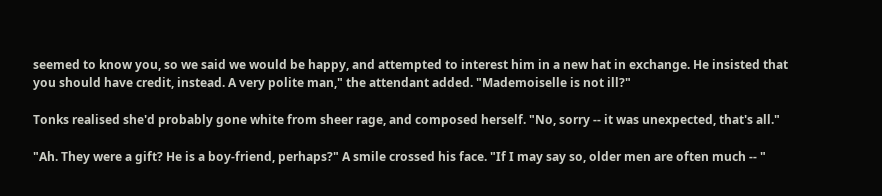seemed to know you, so we said we would be happy, and attempted to interest him in a new hat in exchange. He insisted that you should have credit, instead. A very polite man," the attendant added. "Mademoiselle is not ill?"

Tonks realised she'd probably gone white from sheer rage, and composed herself. "No, sorry -- it was unexpected, that's all."

"Ah. They were a gift? He is a boy-friend, perhaps?" A smile crossed his face. "If I may say so, older men are often much -- "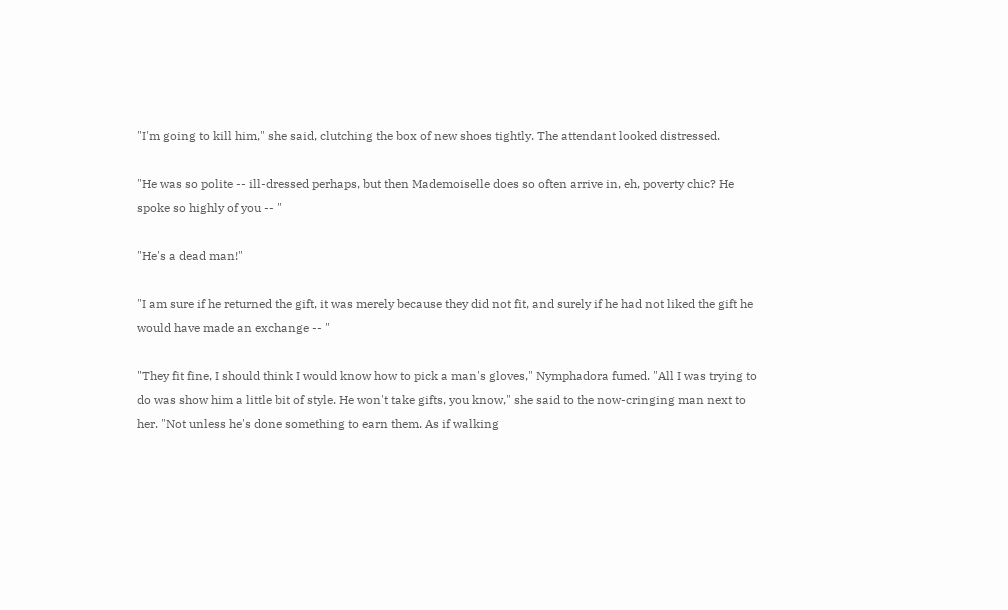"I'm going to kill him," she said, clutching the box of new shoes tightly. The attendant looked distressed.

"He was so polite -- ill-dressed perhaps, but then Mademoiselle does so often arrive in, eh, poverty chic? He spoke so highly of you -- "

"He's a dead man!"

"I am sure if he returned the gift, it was merely because they did not fit, and surely if he had not liked the gift he would have made an exchange -- "

"They fit fine, I should think I would know how to pick a man's gloves," Nymphadora fumed. "All I was trying to do was show him a little bit of style. He won't take gifts, you know," she said to the now-cringing man next to her. "Not unless he's done something to earn them. As if walking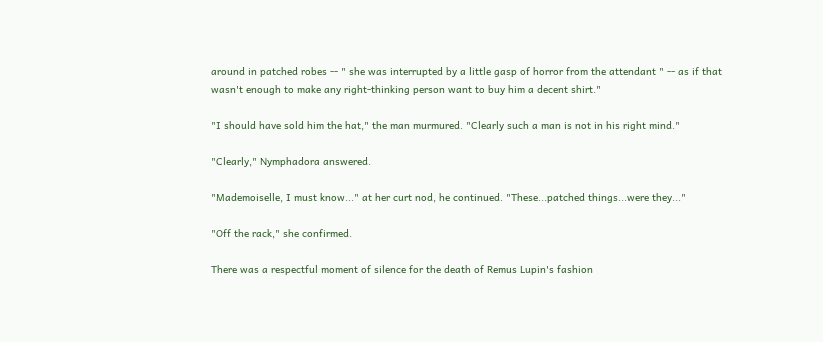around in patched robes -- " she was interrupted by a little gasp of horror from the attendant " -- as if that wasn't enough to make any right-thinking person want to buy him a decent shirt."

"I should have sold him the hat," the man murmured. "Clearly such a man is not in his right mind."

"Clearly," Nymphadora answered.

"Mademoiselle, I must know..." at her curt nod, he continued. "These...patched things...were they..."

"Off the rack," she confirmed.

There was a respectful moment of silence for the death of Remus Lupin's fashion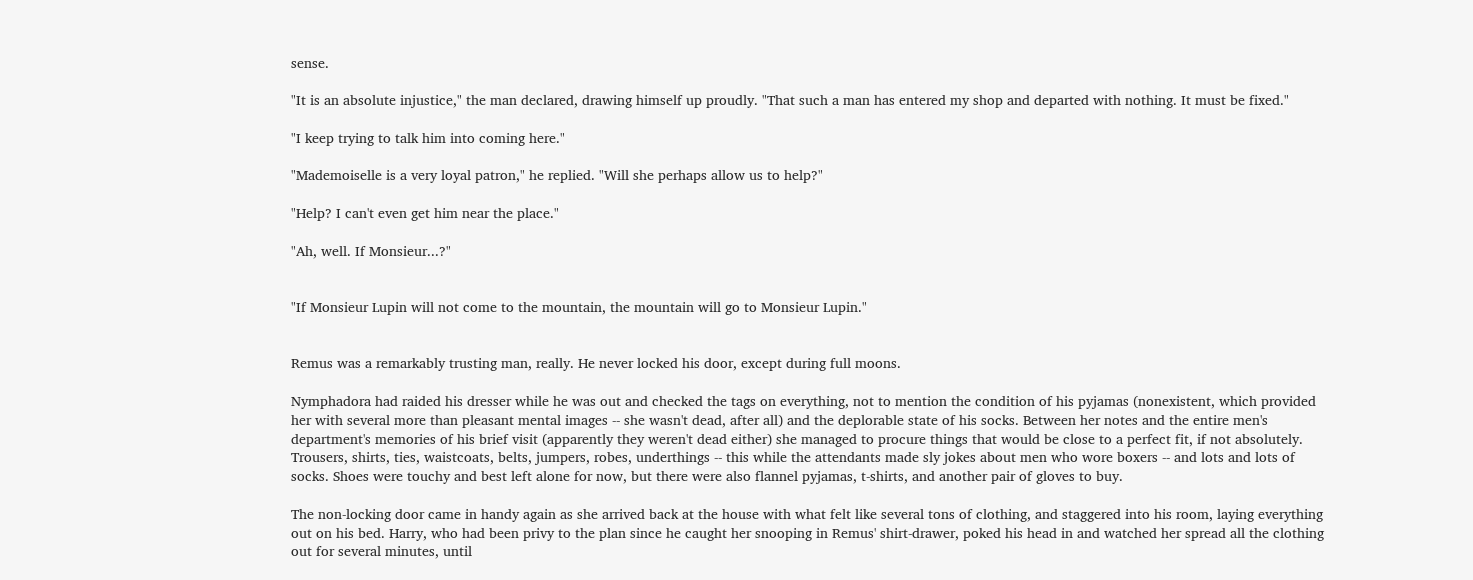sense.

"It is an absolute injustice," the man declared, drawing himself up proudly. "That such a man has entered my shop and departed with nothing. It must be fixed."

"I keep trying to talk him into coming here."

"Mademoiselle is a very loyal patron," he replied. "Will she perhaps allow us to help?"

"Help? I can't even get him near the place."

"Ah, well. If Monsieur...?"


"If Monsieur Lupin will not come to the mountain, the mountain will go to Monsieur Lupin."


Remus was a remarkably trusting man, really. He never locked his door, except during full moons.

Nymphadora had raided his dresser while he was out and checked the tags on everything, not to mention the condition of his pyjamas (nonexistent, which provided her with several more than pleasant mental images -- she wasn't dead, after all) and the deplorable state of his socks. Between her notes and the entire men's department's memories of his brief visit (apparently they weren't dead either) she managed to procure things that would be close to a perfect fit, if not absolutely. Trousers, shirts, ties, waistcoats, belts, jumpers, robes, underthings -- this while the attendants made sly jokes about men who wore boxers -- and lots and lots of socks. Shoes were touchy and best left alone for now, but there were also flannel pyjamas, t-shirts, and another pair of gloves to buy.

The non-locking door came in handy again as she arrived back at the house with what felt like several tons of clothing, and staggered into his room, laying everything out on his bed. Harry, who had been privy to the plan since he caught her snooping in Remus' shirt-drawer, poked his head in and watched her spread all the clothing out for several minutes, until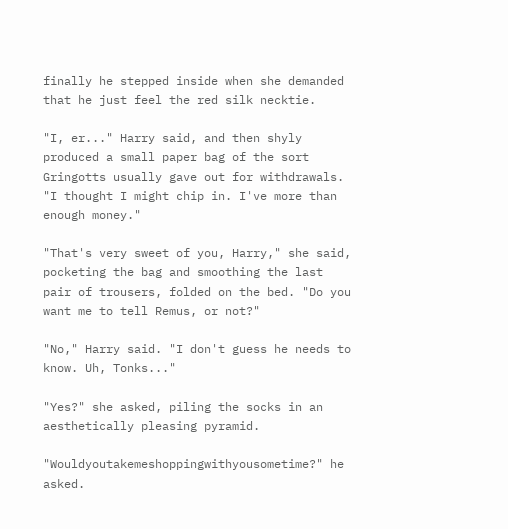finally he stepped inside when she demanded that he just feel the red silk necktie.

"I, er..." Harry said, and then shyly produced a small paper bag of the sort Gringotts usually gave out for withdrawals. "I thought I might chip in. I've more than enough money."

"That's very sweet of you, Harry," she said, pocketing the bag and smoothing the last pair of trousers, folded on the bed. "Do you want me to tell Remus, or not?"

"No," Harry said. "I don't guess he needs to know. Uh, Tonks..."

"Yes?" she asked, piling the socks in an aesthetically pleasing pyramid.

"Wouldyoutakemeshoppingwithyousometime?" he asked.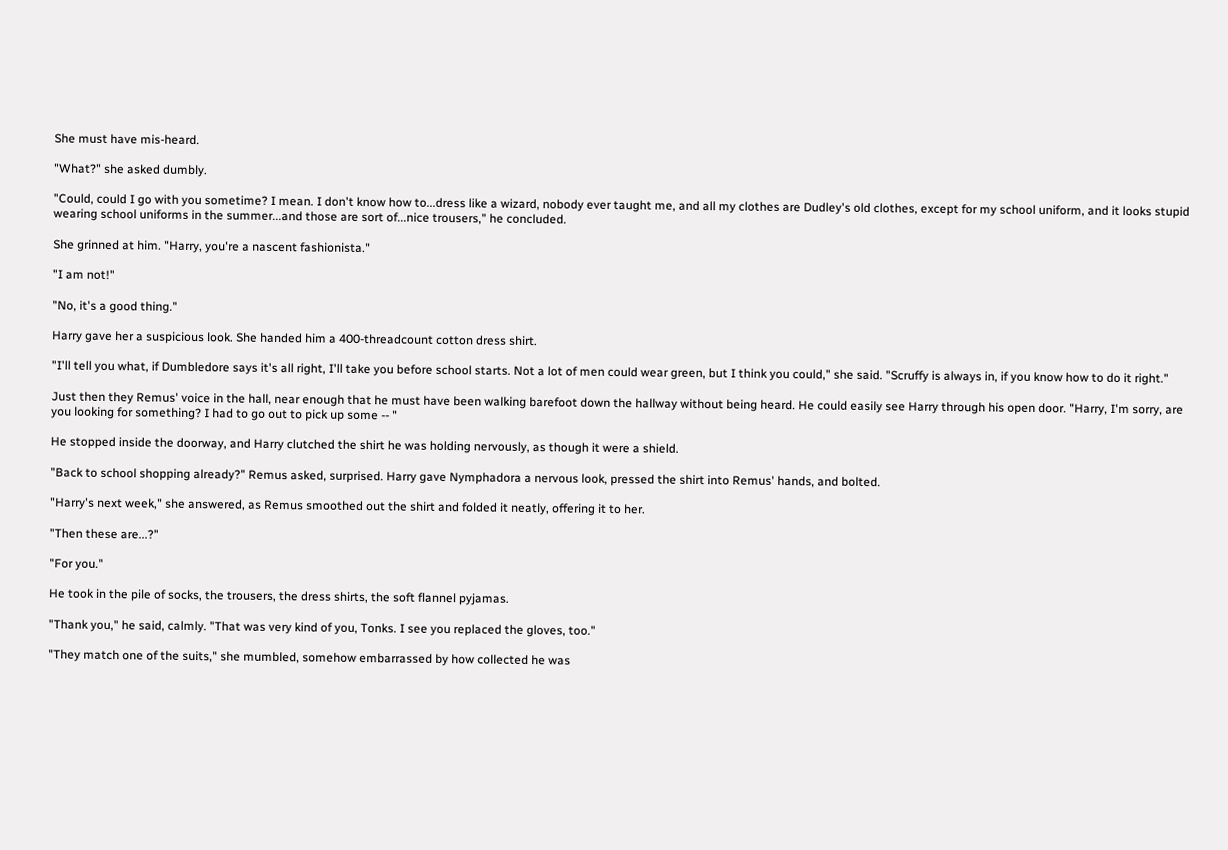She must have mis-heard.

"What?" she asked dumbly.

"Could, could I go with you sometime? I mean. I don't know how to...dress like a wizard, nobody ever taught me, and all my clothes are Dudley's old clothes, except for my school uniform, and it looks stupid wearing school uniforms in the summer...and those are sort of...nice trousers," he concluded.

She grinned at him. "Harry, you're a nascent fashionista."

"I am not!"

"No, it's a good thing."

Harry gave her a suspicious look. She handed him a 400-threadcount cotton dress shirt.

"I'll tell you what, if Dumbledore says it's all right, I'll take you before school starts. Not a lot of men could wear green, but I think you could," she said. "Scruffy is always in, if you know how to do it right."

Just then they Remus' voice in the hall, near enough that he must have been walking barefoot down the hallway without being heard. He could easily see Harry through his open door. "Harry, I'm sorry, are you looking for something? I had to go out to pick up some -- "

He stopped inside the doorway, and Harry clutched the shirt he was holding nervously, as though it were a shield.

"Back to school shopping already?" Remus asked, surprised. Harry gave Nymphadora a nervous look, pressed the shirt into Remus' hands, and bolted.

"Harry's next week," she answered, as Remus smoothed out the shirt and folded it neatly, offering it to her.

"Then these are...?"

"For you."

He took in the pile of socks, the trousers, the dress shirts, the soft flannel pyjamas.

"Thank you," he said, calmly. "That was very kind of you, Tonks. I see you replaced the gloves, too."

"They match one of the suits," she mumbled, somehow embarrassed by how collected he was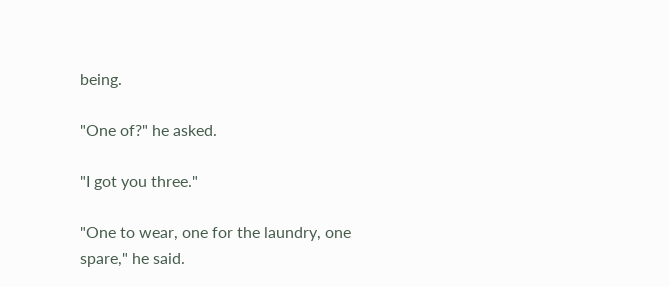being.

"One of?" he asked.

"I got you three."

"One to wear, one for the laundry, one spare," he said.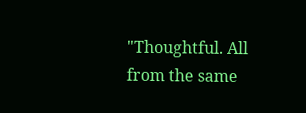"Thoughtful. All from the same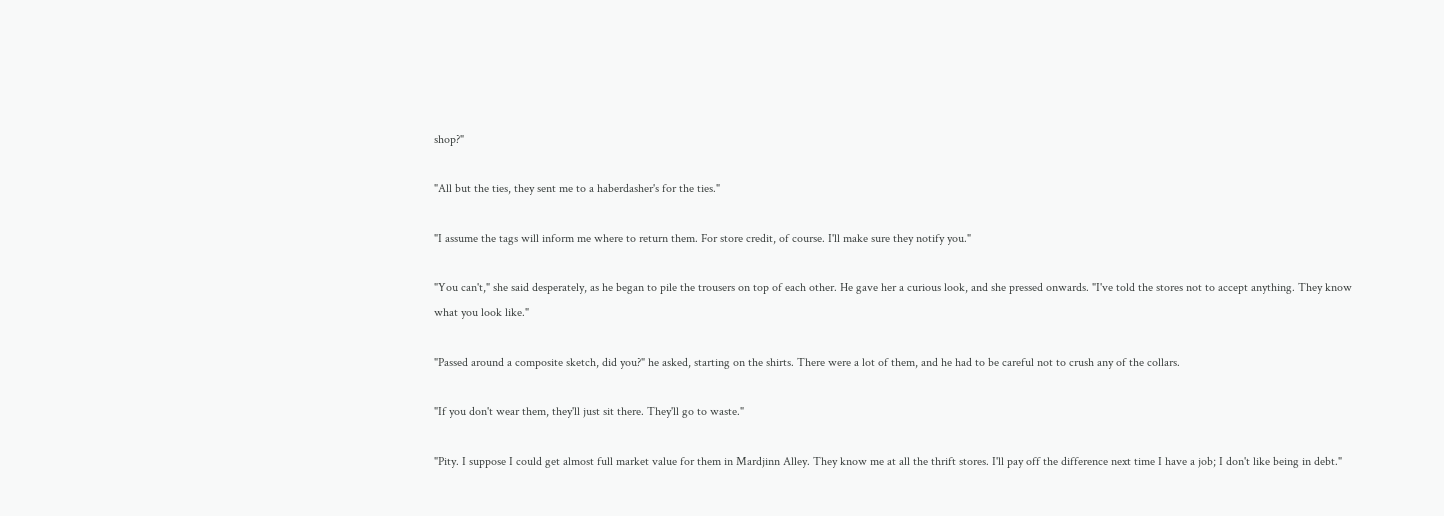shop?"

"All but the ties, they sent me to a haberdasher's for the ties."

"I assume the tags will inform me where to return them. For store credit, of course. I'll make sure they notify you."

"You can't," she said desperately, as he began to pile the trousers on top of each other. He gave her a curious look, and she pressed onwards. "I've told the stores not to accept anything. They know what you look like."

"Passed around a composite sketch, did you?" he asked, starting on the shirts. There were a lot of them, and he had to be careful not to crush any of the collars.

"If you don't wear them, they'll just sit there. They'll go to waste."

"Pity. I suppose I could get almost full market value for them in Mardjinn Alley. They know me at all the thrift stores. I'll pay off the difference next time I have a job; I don't like being in debt."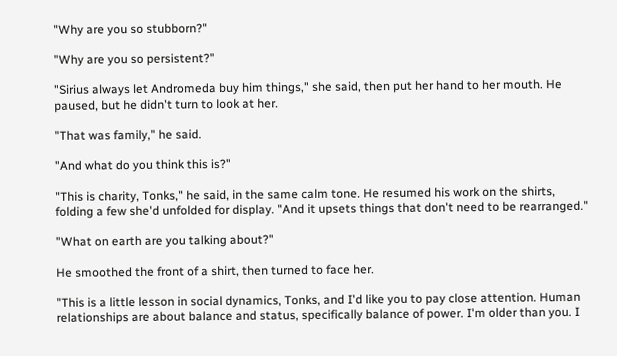"Why are you so stubborn?"

"Why are you so persistent?"

"Sirius always let Andromeda buy him things," she said, then put her hand to her mouth. He paused, but he didn't turn to look at her.

"That was family," he said.

"And what do you think this is?"

"This is charity, Tonks," he said, in the same calm tone. He resumed his work on the shirts, folding a few she'd unfolded for display. "And it upsets things that don't need to be rearranged."

"What on earth are you talking about?"

He smoothed the front of a shirt, then turned to face her.

"This is a little lesson in social dynamics, Tonks, and I'd like you to pay close attention. Human relationships are about balance and status, specifically balance of power. I'm older than you. I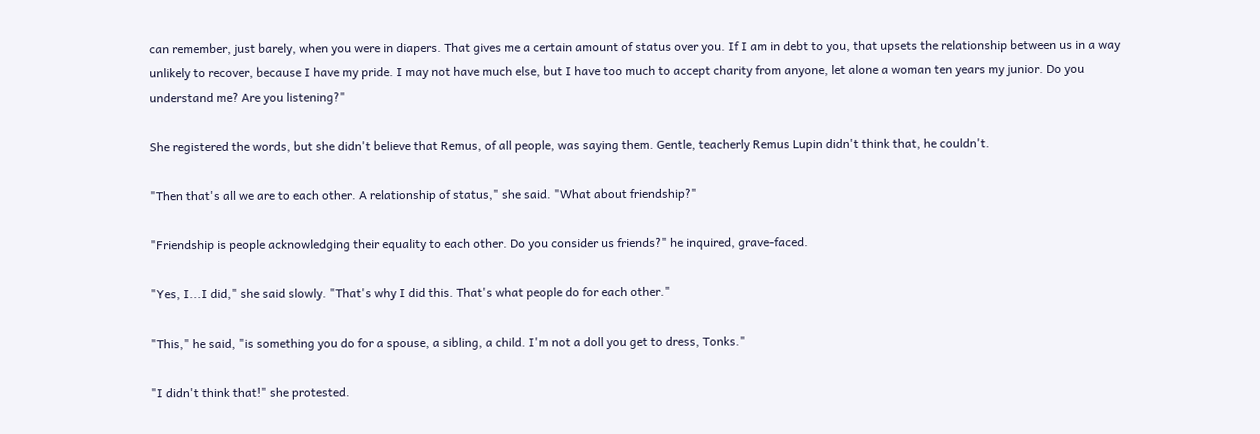can remember, just barely, when you were in diapers. That gives me a certain amount of status over you. If I am in debt to you, that upsets the relationship between us in a way unlikely to recover, because I have my pride. I may not have much else, but I have too much to accept charity from anyone, let alone a woman ten years my junior. Do you understand me? Are you listening?"

She registered the words, but she didn't believe that Remus, of all people, was saying them. Gentle, teacherly Remus Lupin didn't think that, he couldn't.

"Then that's all we are to each other. A relationship of status," she said. "What about friendship?"

"Friendship is people acknowledging their equality to each other. Do you consider us friends?" he inquired, grave-faced.

"Yes, I...I did," she said slowly. "That's why I did this. That's what people do for each other."

"This," he said, "is something you do for a spouse, a sibling, a child. I'm not a doll you get to dress, Tonks."

"I didn't think that!" she protested.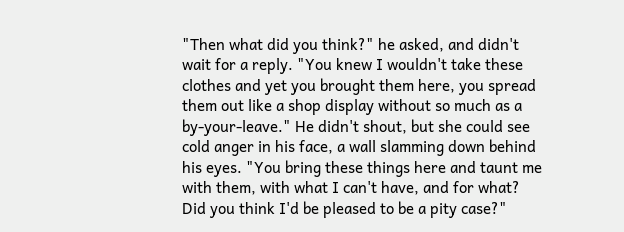"Then what did you think?" he asked, and didn't wait for a reply. "You knew I wouldn't take these clothes and yet you brought them here, you spread them out like a shop display without so much as a by-your-leave." He didn't shout, but she could see cold anger in his face, a wall slamming down behind his eyes. "You bring these things here and taunt me with them, with what I can't have, and for what? Did you think I'd be pleased to be a pity case?"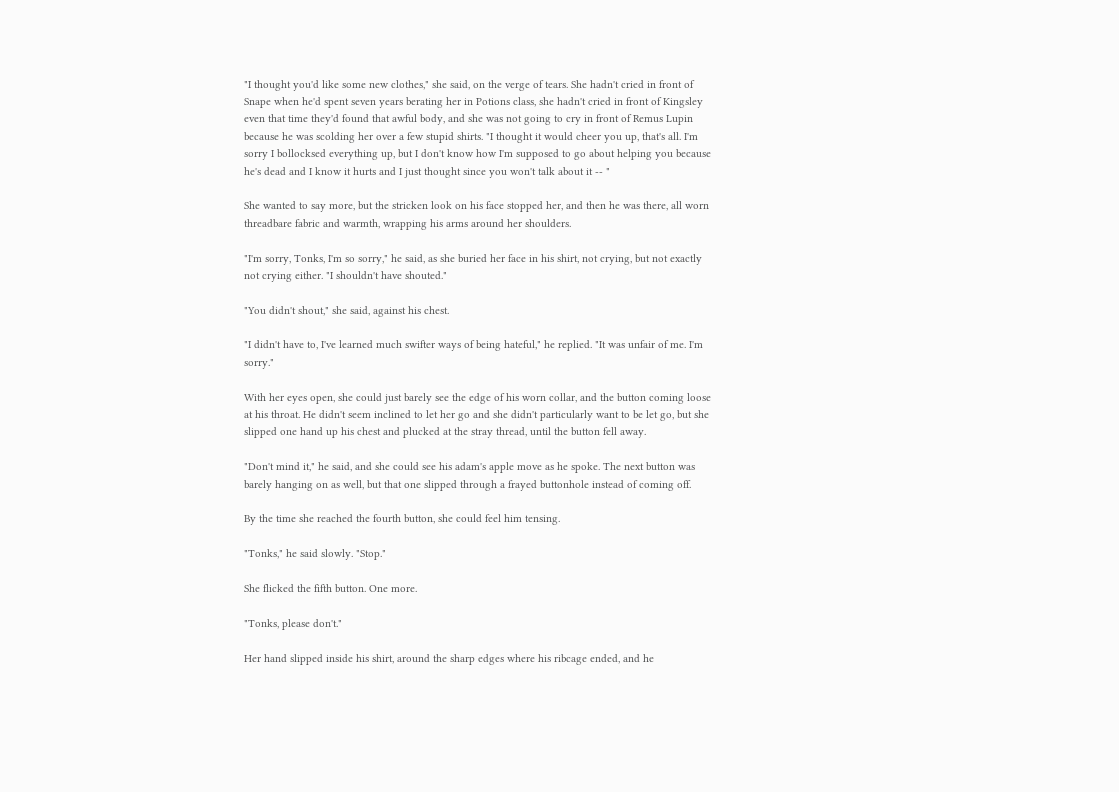"I thought you'd like some new clothes," she said, on the verge of tears. She hadn't cried in front of Snape when he'd spent seven years berating her in Potions class, she hadn't cried in front of Kingsley even that time they'd found that awful body, and she was not going to cry in front of Remus Lupin because he was scolding her over a few stupid shirts. "I thought it would cheer you up, that's all. I'm sorry I bollocksed everything up, but I don't know how I'm supposed to go about helping you because he's dead and I know it hurts and I just thought since you won't talk about it -- "

She wanted to say more, but the stricken look on his face stopped her, and then he was there, all worn threadbare fabric and warmth, wrapping his arms around her shoulders.

"I'm sorry, Tonks, I'm so sorry," he said, as she buried her face in his shirt, not crying, but not exactly not crying either. "I shouldn't have shouted."

"You didn't shout," she said, against his chest.

"I didn't have to, I've learned much swifter ways of being hateful," he replied. "It was unfair of me. I'm sorry."

With her eyes open, she could just barely see the edge of his worn collar, and the button coming loose at his throat. He didn't seem inclined to let her go and she didn't particularly want to be let go, but she slipped one hand up his chest and plucked at the stray thread, until the button fell away.

"Don't mind it," he said, and she could see his adam's apple move as he spoke. The next button was barely hanging on as well, but that one slipped through a frayed buttonhole instead of coming off.

By the time she reached the fourth button, she could feel him tensing.

"Tonks," he said slowly. "Stop."

She flicked the fifth button. One more.

"Tonks, please don't."

Her hand slipped inside his shirt, around the sharp edges where his ribcage ended, and he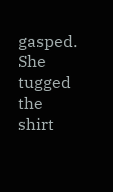gasped. She tugged the shirt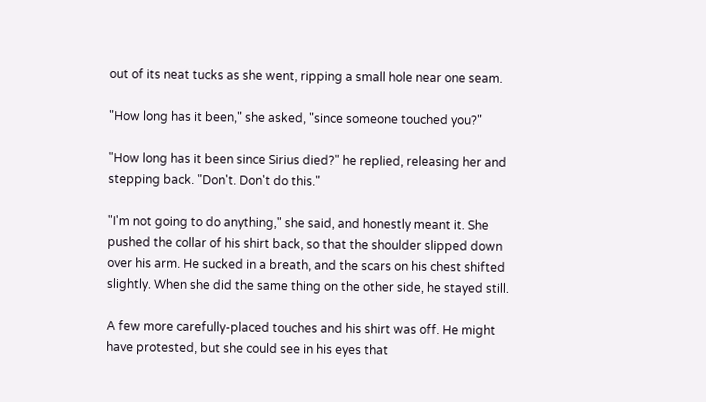out of its neat tucks as she went, ripping a small hole near one seam.

"How long has it been," she asked, "since someone touched you?"

"How long has it been since Sirius died?" he replied, releasing her and stepping back. "Don't. Don't do this."

"I'm not going to do anything," she said, and honestly meant it. She pushed the collar of his shirt back, so that the shoulder slipped down over his arm. He sucked in a breath, and the scars on his chest shifted slightly. When she did the same thing on the other side, he stayed still.

A few more carefully-placed touches and his shirt was off. He might have protested, but she could see in his eyes that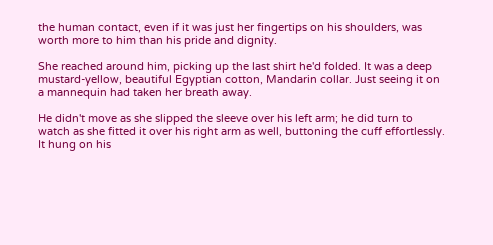the human contact, even if it was just her fingertips on his shoulders, was worth more to him than his pride and dignity.

She reached around him, picking up the last shirt he'd folded. It was a deep mustard-yellow, beautiful Egyptian cotton, Mandarin collar. Just seeing it on a mannequin had taken her breath away.

He didn't move as she slipped the sleeve over his left arm; he did turn to watch as she fitted it over his right arm as well, buttoning the cuff effortlessly. It hung on his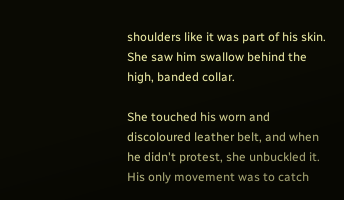shoulders like it was part of his skin. She saw him swallow behind the high, banded collar.

She touched his worn and discoloured leather belt, and when he didn't protest, she unbuckled it. His only movement was to catch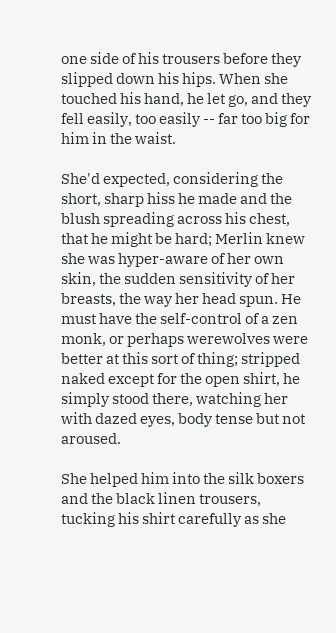one side of his trousers before they slipped down his hips. When she touched his hand, he let go, and they fell easily, too easily -- far too big for him in the waist.

She'd expected, considering the short, sharp hiss he made and the blush spreading across his chest, that he might be hard; Merlin knew she was hyper-aware of her own skin, the sudden sensitivity of her breasts, the way her head spun. He must have the self-control of a zen monk, or perhaps werewolves were better at this sort of thing; stripped naked except for the open shirt, he simply stood there, watching her with dazed eyes, body tense but not aroused.

She helped him into the silk boxers and the black linen trousers, tucking his shirt carefully as she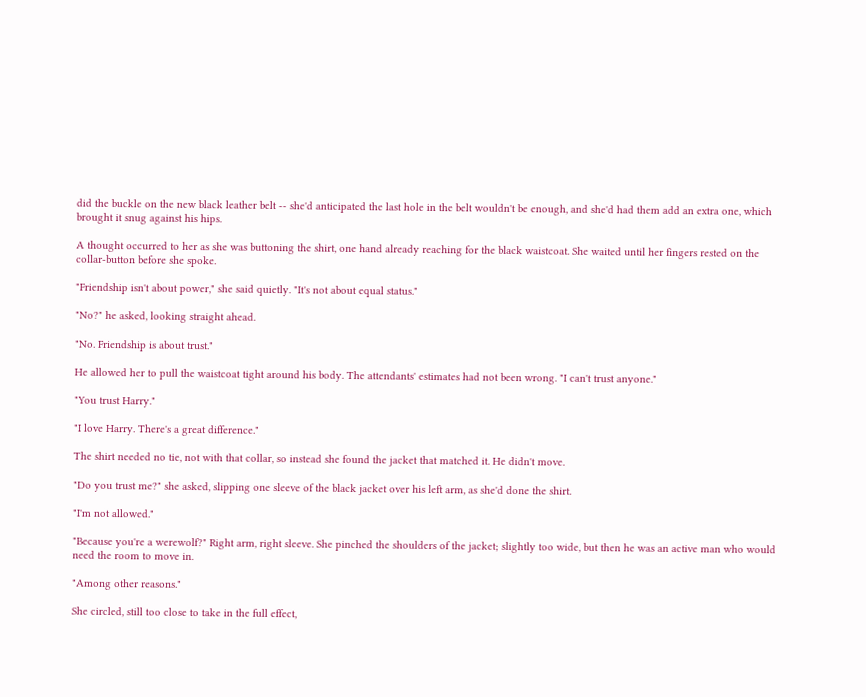did the buckle on the new black leather belt -- she'd anticipated the last hole in the belt wouldn't be enough, and she'd had them add an extra one, which brought it snug against his hips.

A thought occurred to her as she was buttoning the shirt, one hand already reaching for the black waistcoat. She waited until her fingers rested on the collar-button before she spoke.

"Friendship isn't about power," she said quietly. "It's not about equal status."

"No?" he asked, looking straight ahead.

"No. Friendship is about trust."

He allowed her to pull the waistcoat tight around his body. The attendants' estimates had not been wrong. "I can't trust anyone."

"You trust Harry."

"I love Harry. There's a great difference."

The shirt needed no tie, not with that collar, so instead she found the jacket that matched it. He didn't move.

"Do you trust me?" she asked, slipping one sleeve of the black jacket over his left arm, as she'd done the shirt.

"I'm not allowed."

"Because you're a werewolf?" Right arm, right sleeve. She pinched the shoulders of the jacket; slightly too wide, but then he was an active man who would need the room to move in.

"Among other reasons."

She circled, still too close to take in the full effect,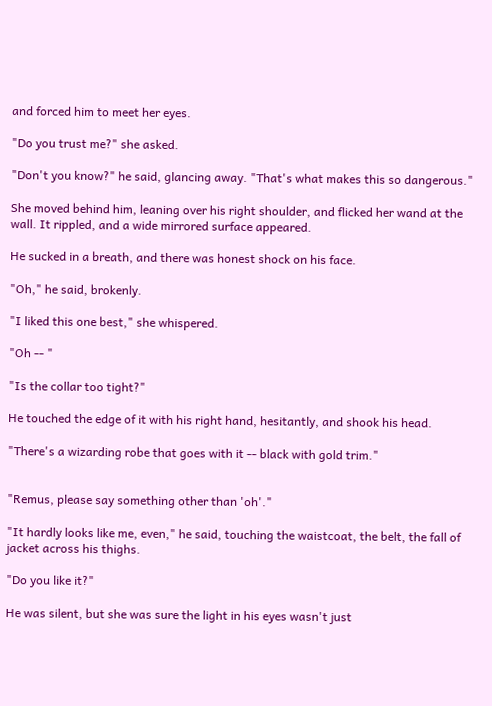and forced him to meet her eyes.

"Do you trust me?" she asked.

"Don't you know?" he said, glancing away. "That's what makes this so dangerous."

She moved behind him, leaning over his right shoulder, and flicked her wand at the wall. It rippled, and a wide mirrored surface appeared.

He sucked in a breath, and there was honest shock on his face.

"Oh," he said, brokenly.

"I liked this one best," she whispered.

"Oh -- "

"Is the collar too tight?"

He touched the edge of it with his right hand, hesitantly, and shook his head.

"There's a wizarding robe that goes with it -- black with gold trim."


"Remus, please say something other than 'oh'."

"It hardly looks like me, even," he said, touching the waistcoat, the belt, the fall of jacket across his thighs.

"Do you like it?"

He was silent, but she was sure the light in his eyes wasn't just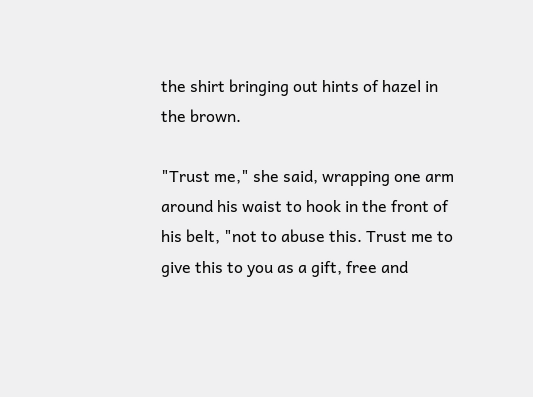the shirt bringing out hints of hazel in the brown.

"Trust me," she said, wrapping one arm around his waist to hook in the front of his belt, "not to abuse this. Trust me to give this to you as a gift, free and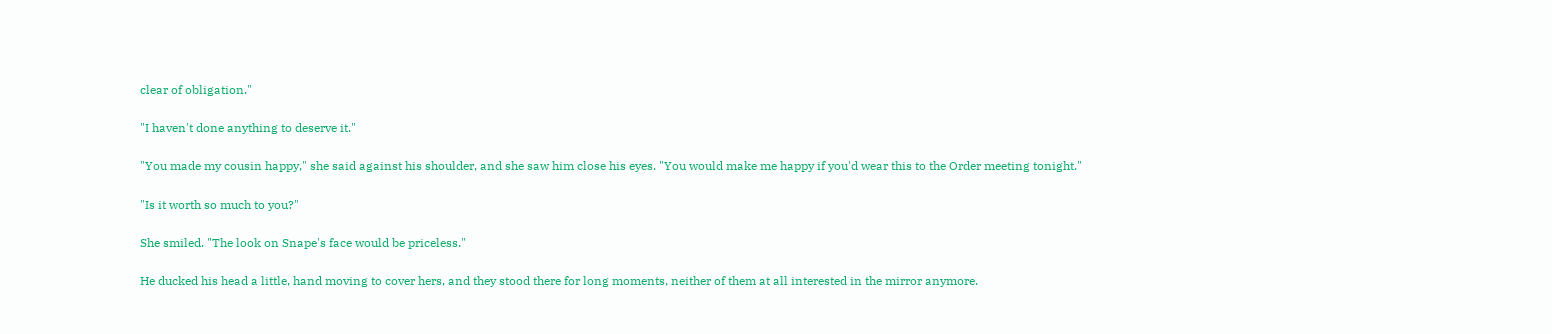clear of obligation."

"I haven't done anything to deserve it."

"You made my cousin happy," she said against his shoulder, and she saw him close his eyes. "You would make me happy if you'd wear this to the Order meeting tonight."

"Is it worth so much to you?"

She smiled. "The look on Snape's face would be priceless."

He ducked his head a little, hand moving to cover hers, and they stood there for long moments, neither of them at all interested in the mirror anymore.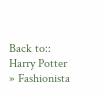Back to:: Harry Potter » Fashionista